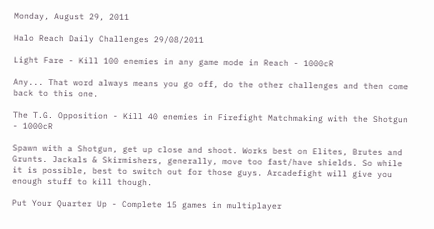Monday, August 29, 2011

Halo Reach Daily Challenges 29/08/2011

Light Fare - Kill 100 enemies in any game mode in Reach - 1000cR

Any... That word always means you go off, do the other challenges and then come back to this one.

The T.G. Opposition - Kill 40 enemies in Firefight Matchmaking with the Shotgun - 1000cR

Spawn with a Shotgun, get up close and shoot. Works best on Elites, Brutes and Grunts. Jackals & Skirmishers, generally, move too fast/have shields. So while it is possible, best to switch out for those guys. Arcadefight will give you enough stuff to kill though.

Put Your Quarter Up - Complete 15 games in multiplayer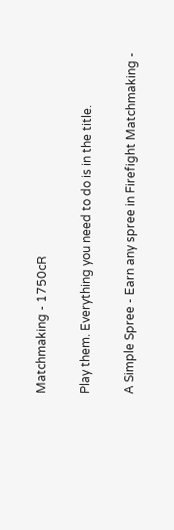Matchmaking - 1750cR

Play them. Everything you need to do is in the title.

A Simple Spree - Earn any spree in Firefight Matchmaking -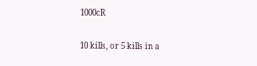1000cR

10 kills, or 5 kills in a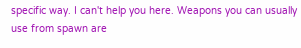specific way. I can't help you here. Weapons you can usually use from spawn are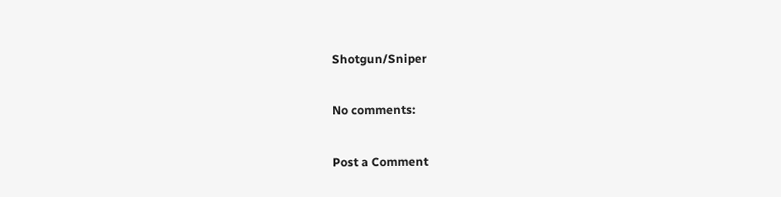Shotgun/Sniper

No comments:

Post a Comment